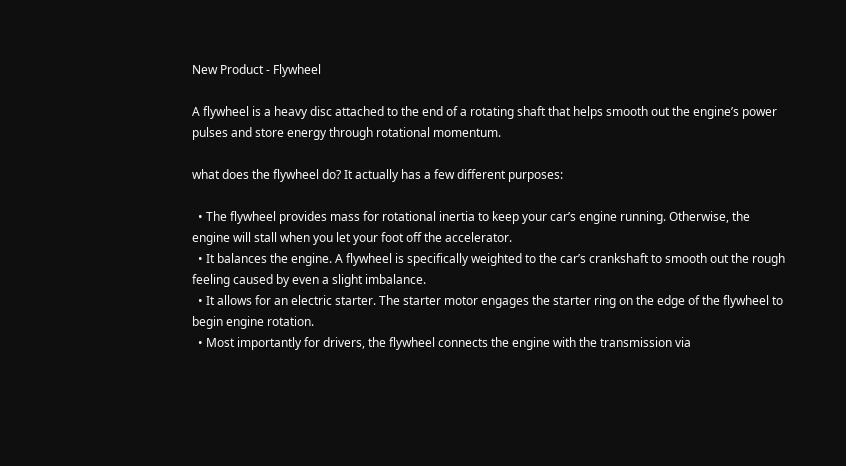New Product - Flywheel

A flywheel is a heavy disc attached to the end of a rotating shaft that helps smooth out the engine’s power pulses and store energy through rotational momentum.

what does the flywheel do? It actually has a few different purposes:

  • The flywheel provides mass for rotational inertia to keep your car’s engine running. Otherwise, the engine will stall when you let your foot off the accelerator.
  • It balances the engine. A flywheel is specifically weighted to the car’s crankshaft to smooth out the rough feeling caused by even a slight imbalance.
  • It allows for an electric starter. The starter motor engages the starter ring on the edge of the flywheel to begin engine rotation.
  • Most importantly for drivers, the flywheel connects the engine with the transmission via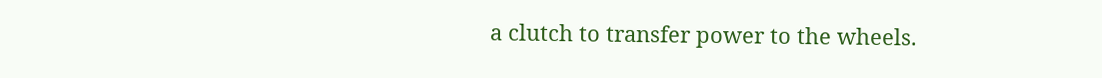a clutch to transfer power to the wheels.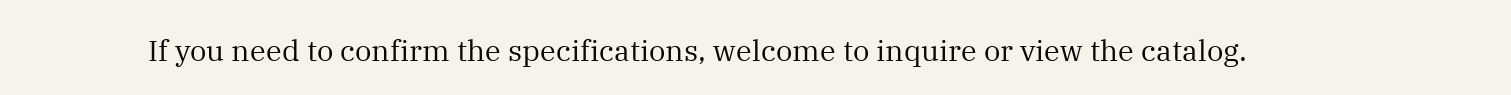If you need to confirm the specifications, welcome to inquire or view the catalog.